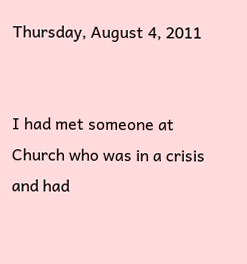Thursday, August 4, 2011


I had met someone at Church who was in a crisis and had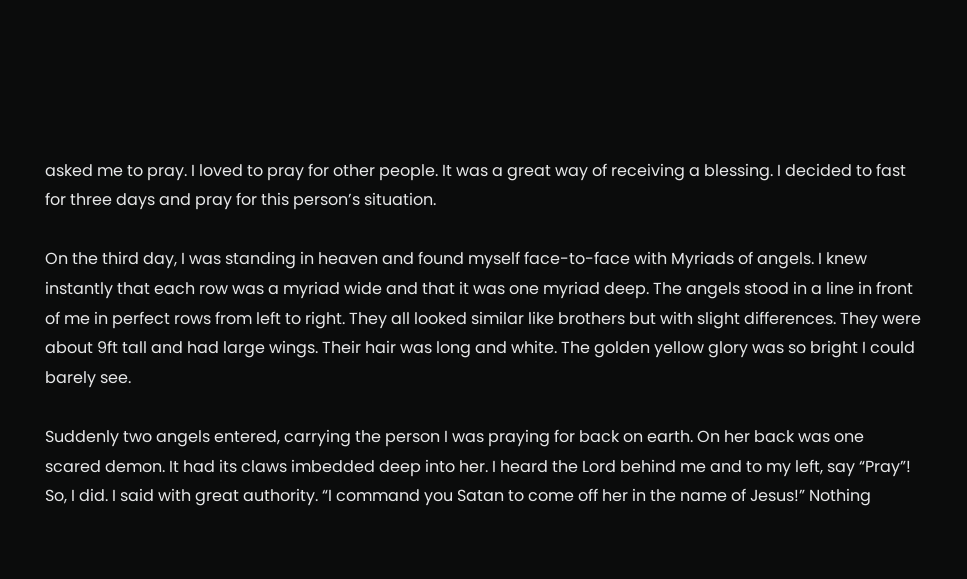asked me to pray. I loved to pray for other people. It was a great way of receiving a blessing. I decided to fast for three days and pray for this person’s situation.

On the third day, I was standing in heaven and found myself face-to-face with Myriads of angels. I knew instantly that each row was a myriad wide and that it was one myriad deep. The angels stood in a line in front of me in perfect rows from left to right. They all looked similar like brothers but with slight differences. They were about 9ft tall and had large wings. Their hair was long and white. The golden yellow glory was so bright I could barely see.

Suddenly two angels entered, carrying the person I was praying for back on earth. On her back was one scared demon. It had its claws imbedded deep into her. I heard the Lord behind me and to my left, say “Pray”! So, I did. I said with great authority. “I command you Satan to come off her in the name of Jesus!” Nothing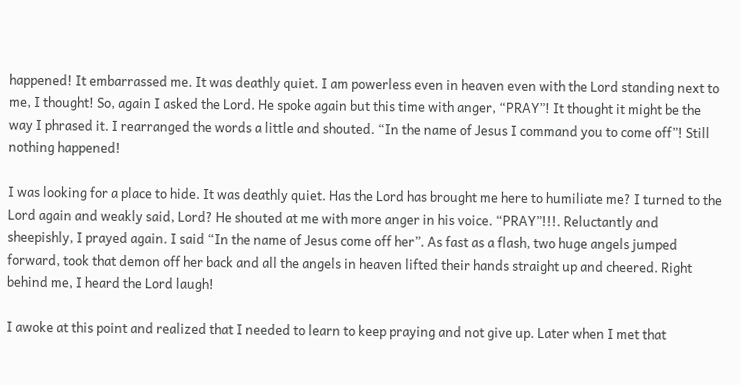happened! It embarrassed me. It was deathly quiet. I am powerless even in heaven even with the Lord standing next to me, I thought! So, again I asked the Lord. He spoke again but this time with anger, “PRAY”! It thought it might be the way I phrased it. I rearranged the words a little and shouted. “In the name of Jesus I command you to come off”! Still nothing happened!

I was looking for a place to hide. It was deathly quiet. Has the Lord has brought me here to humiliate me? I turned to the Lord again and weakly said, Lord? He shouted at me with more anger in his voice. “PRAY”!!!. Reluctantly and sheepishly, I prayed again. I said “In the name of Jesus come off her”. As fast as a flash, two huge angels jumped forward, took that demon off her back and all the angels in heaven lifted their hands straight up and cheered. Right behind me, I heard the Lord laugh!

I awoke at this point and realized that I needed to learn to keep praying and not give up. Later when I met that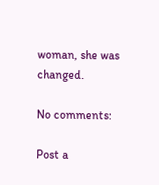woman, she was changed.

No comments:

Post a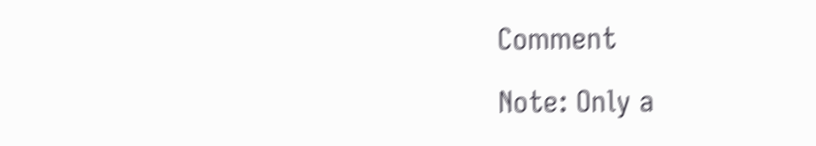Comment

Note: Only a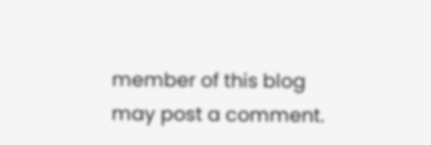member of this blog may post a comment.